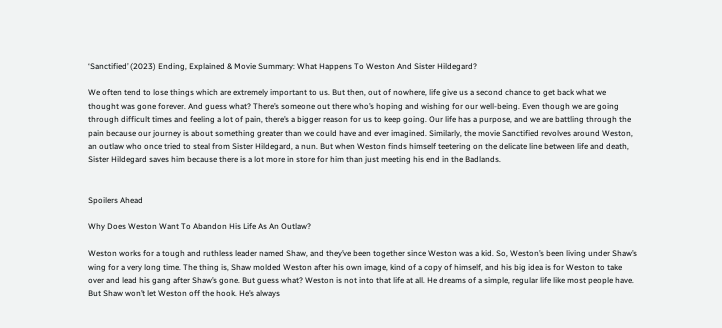‘Sanctified’ (2023) Ending, Explained & Movie Summary: What Happens To Weston And Sister Hildegard?

We often tend to lose things which are extremely important to us. But then, out of nowhere, life give us a second chance to get back what we thought was gone forever. And guess what? There’s someone out there who’s hoping and wishing for our well-being. Even though we are going through difficult times and feeling a lot of pain, there’s a bigger reason for us to keep going. Our life has a purpose, and we are battling through the pain because our journey is about something greater than we could have and ever imagined. Similarly, the movie Sanctified revolves around Weston, an outlaw who once tried to steal from Sister Hildegard, a nun. But when Weston finds himself teetering on the delicate line between life and death, Sister Hildegard saves him because there is a lot more in store for him than just meeting his end in the Badlands.


Spoilers Ahead

Why Does Weston Want To Abandon His Life As An Outlaw?

Weston works for a tough and ruthless leader named Shaw, and they’ve been together since Weston was a kid. So, Weston’s been living under Shaw’s wing for a very long time. The thing is, Shaw molded Weston after his own image, kind of a copy of himself, and his big idea is for Weston to take over and lead his gang after Shaw’s gone. But guess what? Weston is not into that life at all. He dreams of a simple, regular life like most people have. But Shaw won’t let Weston off the hook. He’s always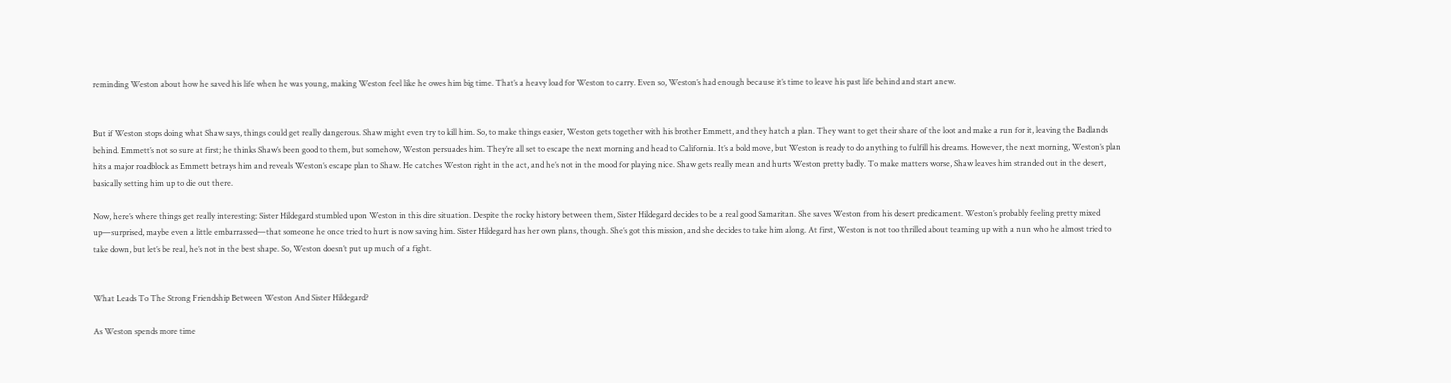reminding Weston about how he saved his life when he was young, making Weston feel like he owes him big time. That’s a heavy load for Weston to carry. Even so, Weston’s had enough because it’s time to leave his past life behind and start anew.


But if Weston stops doing what Shaw says, things could get really dangerous. Shaw might even try to kill him. So, to make things easier, Weston gets together with his brother Emmett, and they hatch a plan. They want to get their share of the loot and make a run for it, leaving the Badlands behind. Emmett’s not so sure at first; he thinks Shaw’s been good to them, but somehow, Weston persuades him. They’re all set to escape the next morning and head to California. It’s a bold move, but Weston is ready to do anything to fulfill his dreams. However, the next morning, Weston’s plan hits a major roadblock as Emmett betrays him and reveals Weston’s escape plan to Shaw. He catches Weston right in the act, and he’s not in the mood for playing nice. Shaw gets really mean and hurts Weston pretty badly. To make matters worse, Shaw leaves him stranded out in the desert, basically setting him up to die out there.

Now, here’s where things get really interesting: Sister Hildegard stumbled upon Weston in this dire situation. Despite the rocky history between them, Sister Hildegard decides to be a real good Samaritan. She saves Weston from his desert predicament. Weston’s probably feeling pretty mixed up—surprised, maybe even a little embarrassed—that someone he once tried to hurt is now saving him. Sister Hildegard has her own plans, though. She’s got this mission, and she decides to take him along. At first, Weston is not too thrilled about teaming up with a nun who he almost tried to take down, but let’s be real, he’s not in the best shape. So, Weston doesn’t put up much of a fight.


What Leads To The Strong Friendship Between Weston And Sister Hildegard?

As Weston spends more time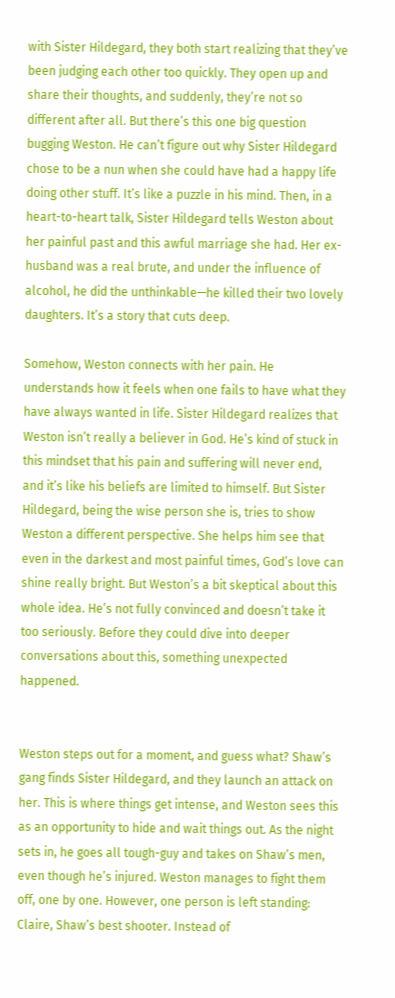with Sister Hildegard, they both start realizing that they’ve been judging each other too quickly. They open up and share their thoughts, and suddenly, they’re not so different after all. But there’s this one big question bugging Weston. He can’t figure out why Sister Hildegard chose to be a nun when she could have had a happy life doing other stuff. It’s like a puzzle in his mind. Then, in a heart-to-heart talk, Sister Hildegard tells Weston about her painful past and this awful marriage she had. Her ex-husband was a real brute, and under the influence of alcohol, he did the unthinkable—he killed their two lovely daughters. It’s a story that cuts deep.

Somehow, Weston connects with her pain. He understands how it feels when one fails to have what they have always wanted in life. Sister Hildegard realizes that Weston isn’t really a believer in God. He’s kind of stuck in this mindset that his pain and suffering will never end, and it’s like his beliefs are limited to himself. But Sister Hildegard, being the wise person she is, tries to show Weston a different perspective. She helps him see that even in the darkest and most painful times, God’s love can shine really bright. But Weston’s a bit skeptical about this whole idea. He’s not fully convinced and doesn’t take it too seriously. Before they could dive into deeper conversations about this, something unexpected happened.


Weston steps out for a moment, and guess what? Shaw’s gang finds Sister Hildegard, and they launch an attack on her. This is where things get intense, and Weston sees this as an opportunity to hide and wait things out. As the night sets in, he goes all tough-guy and takes on Shaw’s men, even though he’s injured. Weston manages to fight them off, one by one. However, one person is left standing: Claire, Shaw’s best shooter. Instead of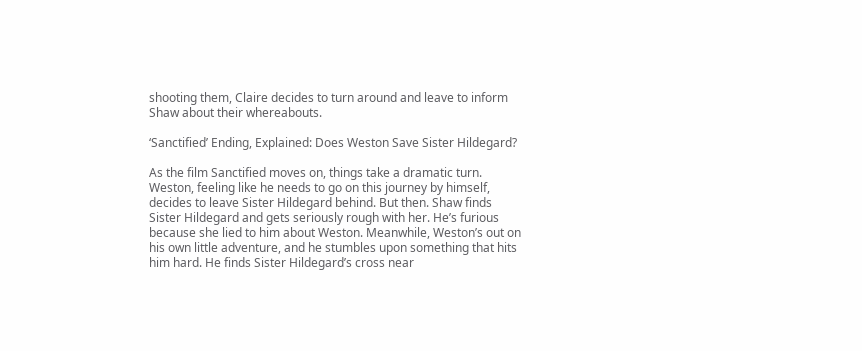shooting them, Claire decides to turn around and leave to inform Shaw about their whereabouts.

‘Sanctified’ Ending, Explained: Does Weston Save Sister Hildegard?

As the film Sanctified moves on, things take a dramatic turn. Weston, feeling like he needs to go on this journey by himself, decides to leave Sister Hildegard behind. But then. Shaw finds Sister Hildegard and gets seriously rough with her. He’s furious because she lied to him about Weston. Meanwhile, Weston’s out on his own little adventure, and he stumbles upon something that hits him hard. He finds Sister Hildegard’s cross near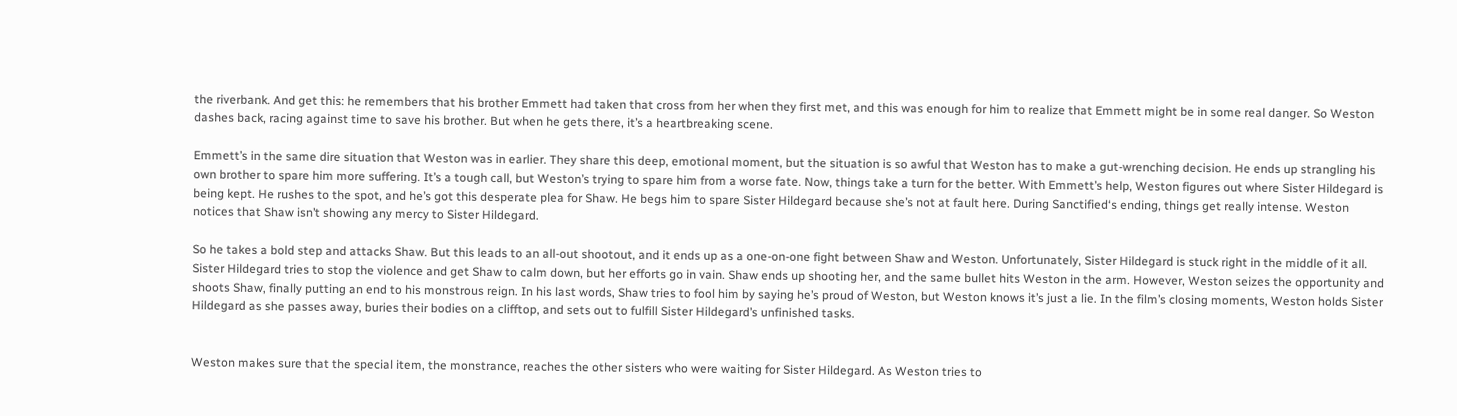the riverbank. And get this: he remembers that his brother Emmett had taken that cross from her when they first met, and this was enough for him to realize that Emmett might be in some real danger. So Weston dashes back, racing against time to save his brother. But when he gets there, it’s a heartbreaking scene.

Emmett’s in the same dire situation that Weston was in earlier. They share this deep, emotional moment, but the situation is so awful that Weston has to make a gut-wrenching decision. He ends up strangling his own brother to spare him more suffering. It’s a tough call, but Weston’s trying to spare him from a worse fate. Now, things take a turn for the better. With Emmett’s help, Weston figures out where Sister Hildegard is being kept. He rushes to the spot, and he’s got this desperate plea for Shaw. He begs him to spare Sister Hildegard because she’s not at fault here. During Sanctified‘s ending, things get really intense. Weston notices that Shaw isn’t showing any mercy to Sister Hildegard.

So he takes a bold step and attacks Shaw. But this leads to an all-out shootout, and it ends up as a one-on-one fight between Shaw and Weston. Unfortunately, Sister Hildegard is stuck right in the middle of it all. Sister Hildegard tries to stop the violence and get Shaw to calm down, but her efforts go in vain. Shaw ends up shooting her, and the same bullet hits Weston in the arm. However, Weston seizes the opportunity and shoots Shaw, finally putting an end to his monstrous reign. In his last words, Shaw tries to fool him by saying he’s proud of Weston, but Weston knows it’s just a lie. In the film’s closing moments, Weston holds Sister Hildegard as she passes away, buries their bodies on a clifftop, and sets out to fulfill Sister Hildegard’s unfinished tasks.


Weston makes sure that the special item, the monstrance, reaches the other sisters who were waiting for Sister Hildegard. As Weston tries to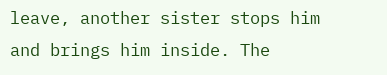leave, another sister stops him and brings him inside. The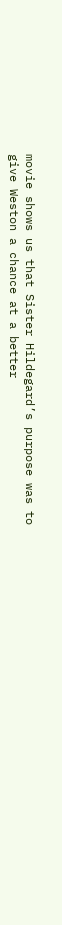movie shows us that Sister Hildegard’s purpose was to give Weston a chance at a better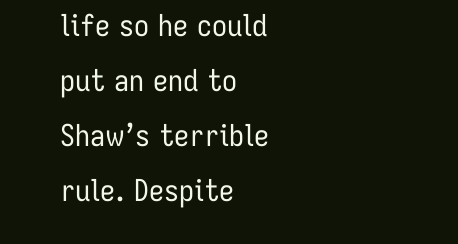life so he could put an end to Shaw’s terrible rule. Despite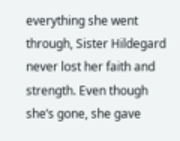everything she went through, Sister Hildegard never lost her faith and strength. Even though she’s gone, she gave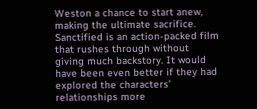Weston a chance to start anew, making the ultimate sacrifice. Sanctified is an action-packed film that rushes through without giving much backstory. It would have been even better if they had explored the characters’ relationships more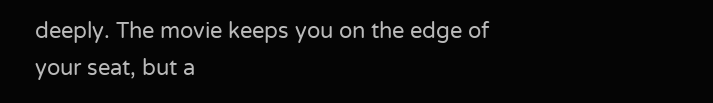deeply. The movie keeps you on the edge of your seat, but a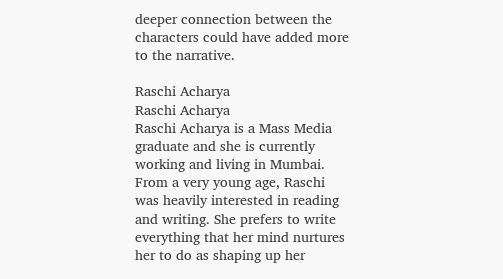deeper connection between the characters could have added more to the narrative.

Raschi Acharya
Raschi Acharya
Raschi Acharya is a Mass Media graduate and she is currently working and living in Mumbai. From a very young age, Raschi was heavily interested in reading and writing. She prefers to write everything that her mind nurtures her to do as shaping up her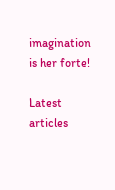imagination is her forte!

Latest articles